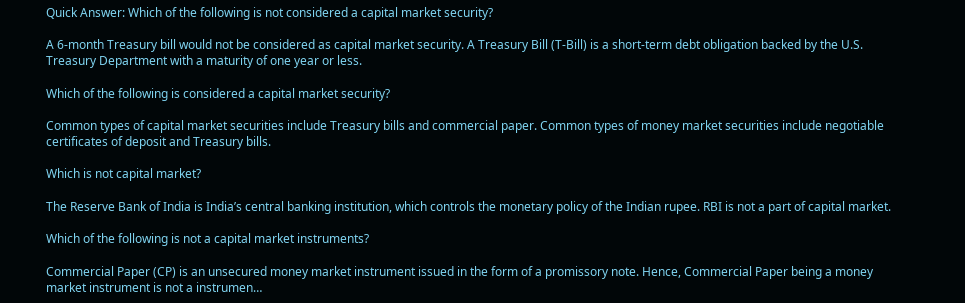Quick Answer: Which of the following is not considered a capital market security?

A 6-month Treasury bill would not be considered as capital market security. A Treasury Bill (T-Bill) is a short-term debt obligation backed by the U.S. Treasury Department with a maturity of one year or less.

Which of the following is considered a capital market security?

Common types of capital market securities include Treasury bills and commercial paper. Common types of money market securities include negotiable certificates of deposit and Treasury bills.

Which is not capital market?

The Reserve Bank of India is India’s central banking institution, which controls the monetary policy of the Indian rupee. RBI is not a part of capital market.

Which of the following is not a capital market instruments?

Commercial Paper (CP) is an unsecured money market instrument issued in the form of a promissory note. Hence, Commercial Paper being a money market instrument is not a instrumen…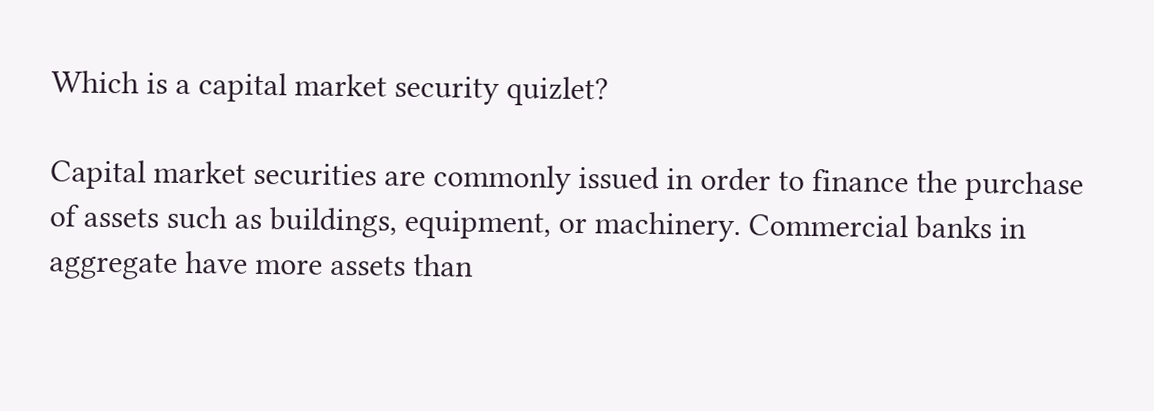Which is a capital market security quizlet?

Capital market securities are commonly issued in order to finance the purchase of assets such as buildings, equipment, or machinery. Commercial banks in aggregate have more assets than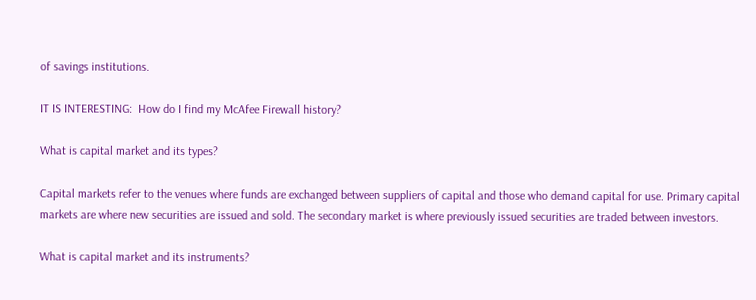of savings institutions.

IT IS INTERESTING:  How do I find my McAfee Firewall history?

What is capital market and its types?

Capital markets refer to the venues where funds are exchanged between suppliers of capital and those who demand capital for use. Primary capital markets are where new securities are issued and sold. The secondary market is where previously issued securities are traded between investors.

What is capital market and its instruments?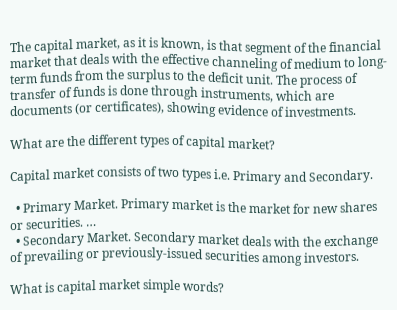The capital market, as it is known, is that segment of the financial market that deals with the effective channeling of medium to long-term funds from the surplus to the deficit unit. The process of transfer of funds is done through instruments, which are documents (or certificates), showing evidence of investments.

What are the different types of capital market?

Capital market consists of two types i.e. Primary and Secondary.

  • Primary Market. Primary market is the market for new shares or securities. …
  • Secondary Market. Secondary market deals with the exchange of prevailing or previously-issued securities among investors.

What is capital market simple words?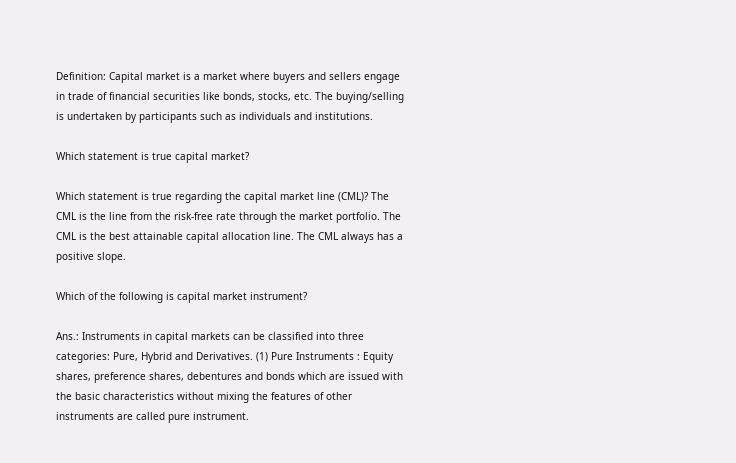Definition: Capital market is a market where buyers and sellers engage in trade of financial securities like bonds, stocks, etc. The buying/selling is undertaken by participants such as individuals and institutions.

Which statement is true capital market?

Which statement is true regarding the capital market line (CML)? The CML is the line from the risk-free rate through the market portfolio. The CML is the best attainable capital allocation line. The CML always has a positive slope.

Which of the following is capital market instrument?

Ans.: Instruments in capital markets can be classified into three categories: Pure, Hybrid and Derivatives. (1) Pure Instruments : Equity shares, preference shares, debentures and bonds which are issued with the basic characteristics without mixing the features of other instruments are called pure instrument.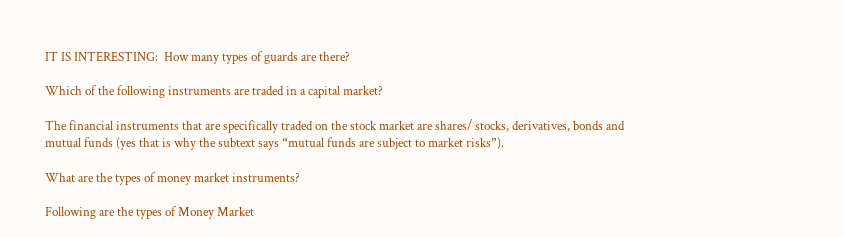IT IS INTERESTING:  How many types of guards are there?

Which of the following instruments are traded in a capital market?

The financial instruments that are specifically traded on the stock market are shares/ stocks, derivatives, bonds and mutual funds (yes that is why the subtext says “mutual funds are subject to market risks”).

What are the types of money market instruments?

Following are the types of Money Market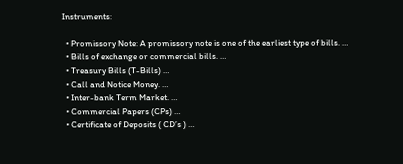Instruments:

  • Promissory Note: A promissory note is one of the earliest type of bills. …
  • Bills of exchange or commercial bills. …
  • Treasury Bills (T-Bills) …
  • Call and Notice Money. …
  • Inter-bank Term Market. …
  • Commercial Papers (CPs) …
  • Certificate of Deposits ( CD’s ) …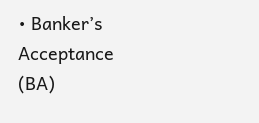• Banker’s Acceptance (BA)